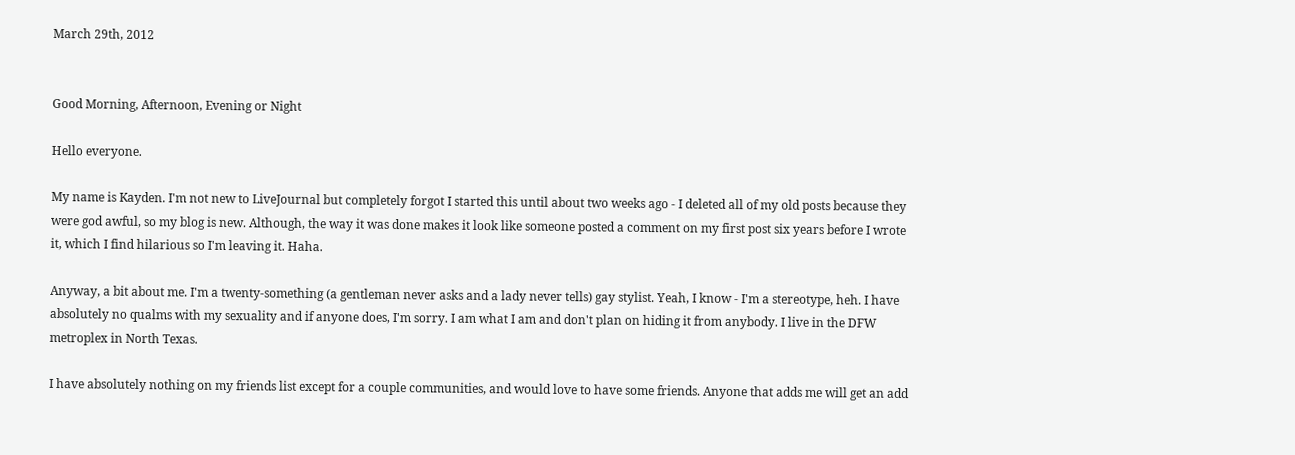March 29th, 2012


Good Morning, Afternoon, Evening or Night

Hello everyone.

My name is Kayden. I'm not new to LiveJournal but completely forgot I started this until about two weeks ago - I deleted all of my old posts because they were god awful, so my blog is new. Although, the way it was done makes it look like someone posted a comment on my first post six years before I wrote it, which I find hilarious so I'm leaving it. Haha.

Anyway, a bit about me. I'm a twenty-something (a gentleman never asks and a lady never tells) gay stylist. Yeah, I know - I'm a stereotype, heh. I have absolutely no qualms with my sexuality and if anyone does, I'm sorry. I am what I am and don't plan on hiding it from anybody. I live in the DFW metroplex in North Texas.

I have absolutely nothing on my friends list except for a couple communities, and would love to have some friends. Anyone that adds me will get an add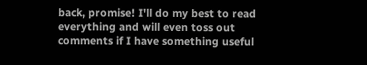back, promise! I'll do my best to read everything and will even toss out comments if I have something useful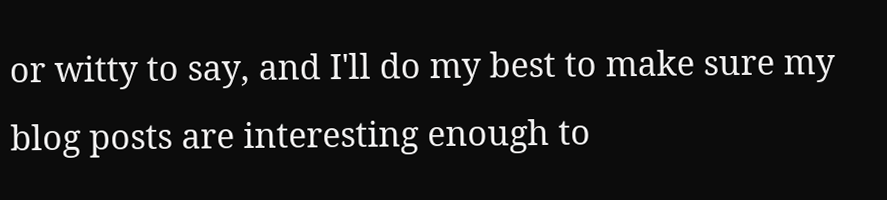or witty to say, and I'll do my best to make sure my blog posts are interesting enough to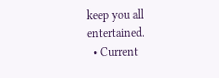keep you all entertained.
  • Current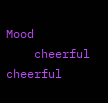Mood
    cheerful cheerful